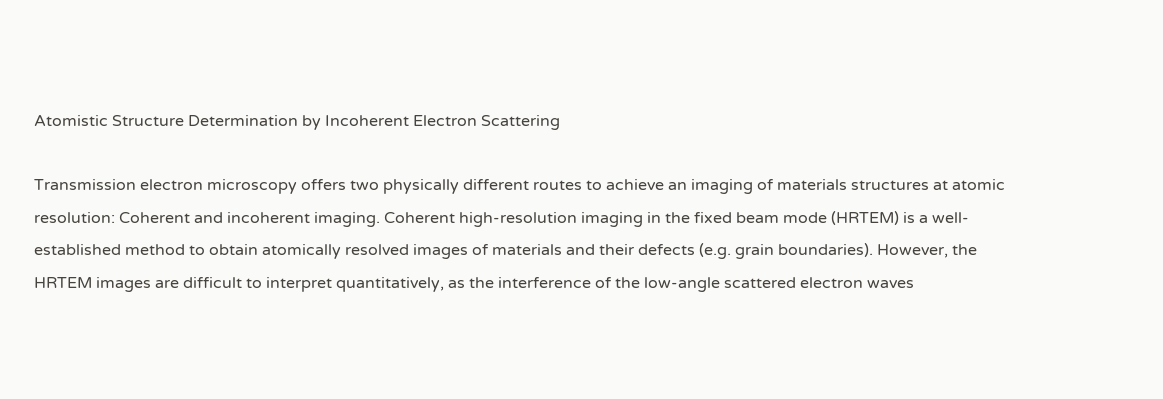Atomistic Structure Determination by Incoherent Electron Scattering

Transmission electron microscopy offers two physically different routes to achieve an imaging of materials structures at atomic resolution: Coherent and incoherent imaging. Coherent high-resolution imaging in the fixed beam mode (HRTEM) is a well-established method to obtain atomically resolved images of materials and their defects (e.g. grain boundaries). However, the HRTEM images are difficult to interpret quantitatively, as the interference of the low-angle scattered electron waves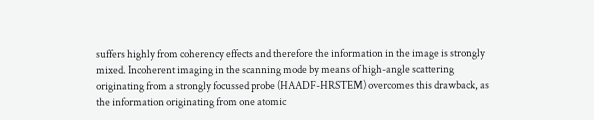suffers highly from coherency effects and therefore the information in the image is strongly mixed. Incoherent imaging in the scanning mode by means of high-angle scattering originating from a strongly focussed probe (HAADF-HRSTEM) overcomes this drawback, as the information originating from one atomic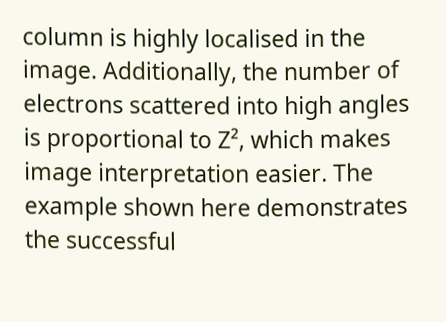column is highly localised in the image. Additionally, the number of electrons scattered into high angles is proportional to Z², which makes image interpretation easier. The example shown here demonstrates the successful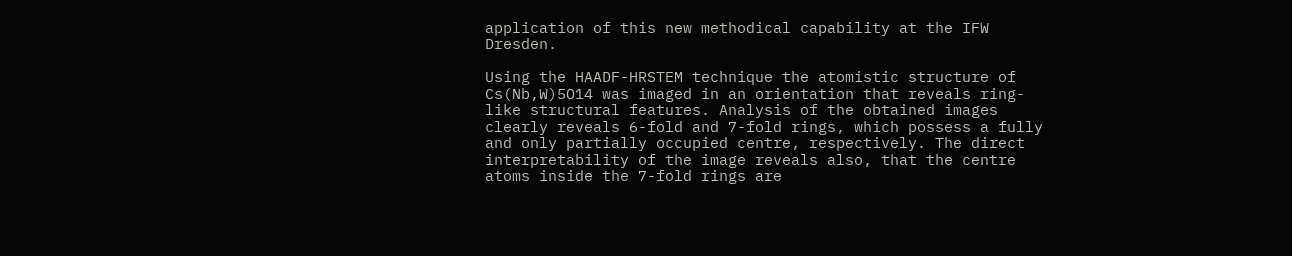application of this new methodical capability at the IFW Dresden.

Using the HAADF-HRSTEM technique the atomistic structure of Cs(Nb,W)5O14 was imaged in an orientation that reveals ring-like structural features. Analysis of the obtained images clearly reveals 6-fold and 7-fold rings, which possess a fully and only partially occupied centre, respectively. The direct interpretability of the image reveals also, that the centre atoms inside the 7-fold rings are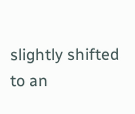slightly shifted to an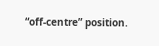“off-centre” position.